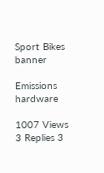Sport Bikes banner

Emissions hardware

1007 Views 3 Replies 3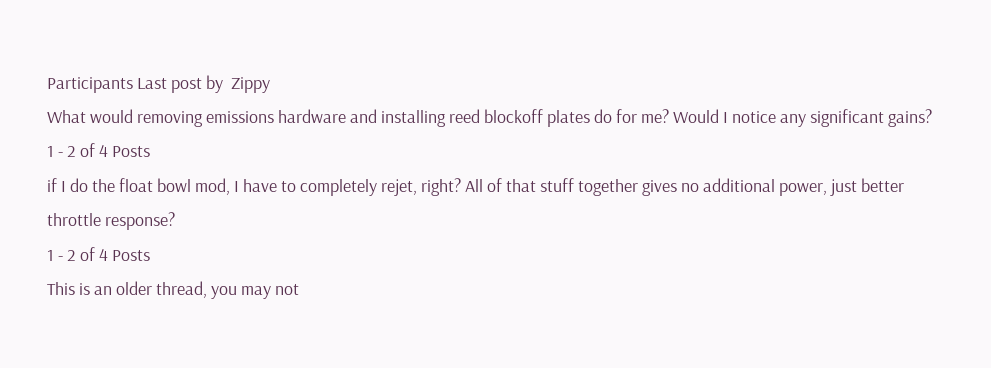Participants Last post by  Zippy
What would removing emissions hardware and installing reed blockoff plates do for me? Would I notice any significant gains?
1 - 2 of 4 Posts
if I do the float bowl mod, I have to completely rejet, right? All of that stuff together gives no additional power, just better throttle response?
1 - 2 of 4 Posts
This is an older thread, you may not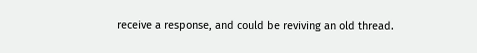receive a response, and could be reviving an old thread.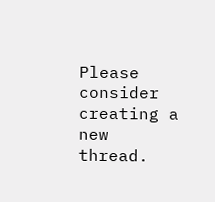Please consider creating a new thread.